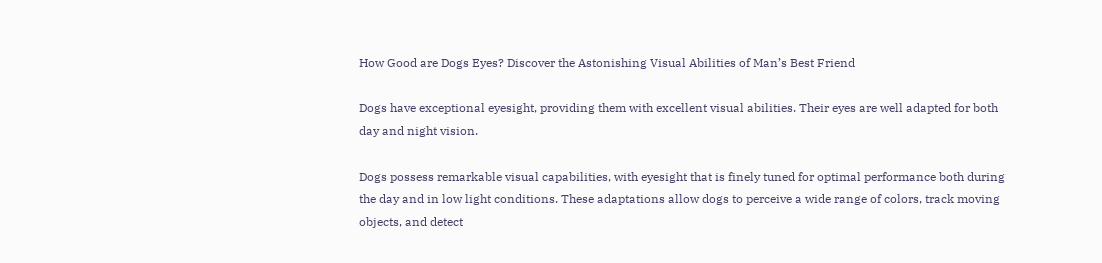How Good are Dogs Eyes? Discover the Astonishing Visual Abilities of Man’s Best Friend

Dogs have exceptional eyesight, providing them with excellent visual abilities. Their eyes are well adapted for both day and night vision.

Dogs possess remarkable visual capabilities, with eyesight that is finely tuned for optimal performance both during the day and in low light conditions. These adaptations allow dogs to perceive a wide range of colors, track moving objects, and detect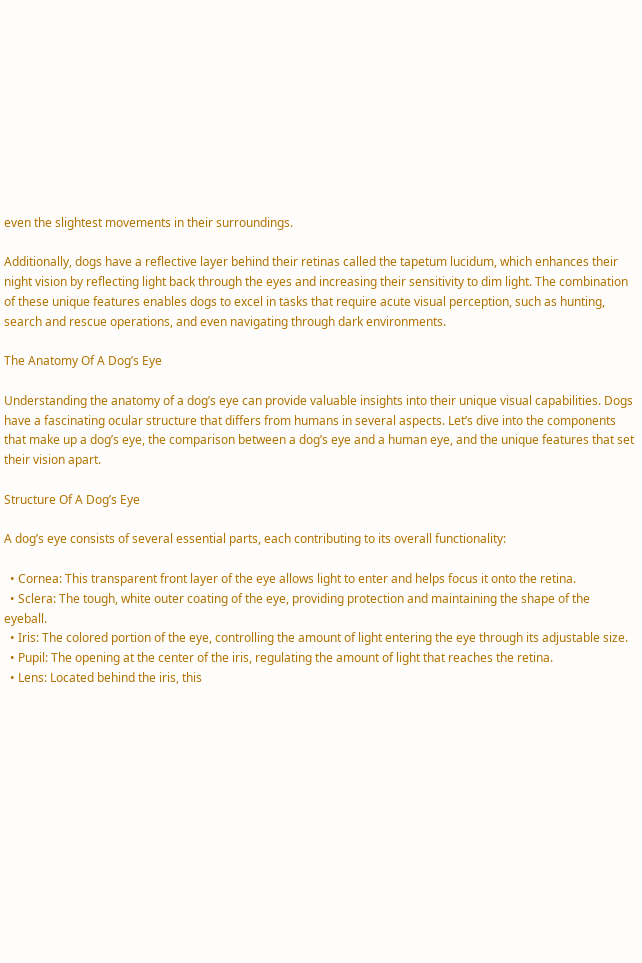even the slightest movements in their surroundings.

Additionally, dogs have a reflective layer behind their retinas called the tapetum lucidum, which enhances their night vision by reflecting light back through the eyes and increasing their sensitivity to dim light. The combination of these unique features enables dogs to excel in tasks that require acute visual perception, such as hunting, search and rescue operations, and even navigating through dark environments.

The Anatomy Of A Dog’s Eye

Understanding the anatomy of a dog’s eye can provide valuable insights into their unique visual capabilities. Dogs have a fascinating ocular structure that differs from humans in several aspects. Let’s dive into the components that make up a dog’s eye, the comparison between a dog’s eye and a human eye, and the unique features that set their vision apart.

Structure Of A Dog’s Eye

A dog’s eye consists of several essential parts, each contributing to its overall functionality:

  • Cornea: This transparent front layer of the eye allows light to enter and helps focus it onto the retina.
  • Sclera: The tough, white outer coating of the eye, providing protection and maintaining the shape of the eyeball.
  • Iris: The colored portion of the eye, controlling the amount of light entering the eye through its adjustable size.
  • Pupil: The opening at the center of the iris, regulating the amount of light that reaches the retina.
  • Lens: Located behind the iris, this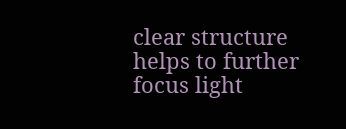clear structure helps to further focus light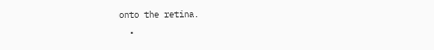onto the retina.
  •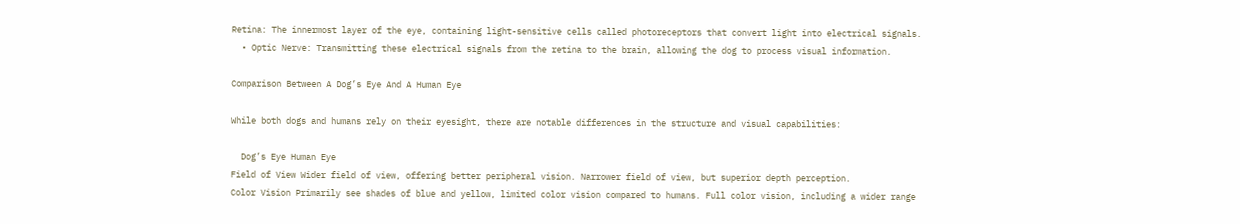Retina: The innermost layer of the eye, containing light-sensitive cells called photoreceptors that convert light into electrical signals.
  • Optic Nerve: Transmitting these electrical signals from the retina to the brain, allowing the dog to process visual information.

Comparison Between A Dog’s Eye And A Human Eye

While both dogs and humans rely on their eyesight, there are notable differences in the structure and visual capabilities:

  Dog’s Eye Human Eye
Field of View Wider field of view, offering better peripheral vision. Narrower field of view, but superior depth perception.
Color Vision Primarily see shades of blue and yellow, limited color vision compared to humans. Full color vision, including a wider range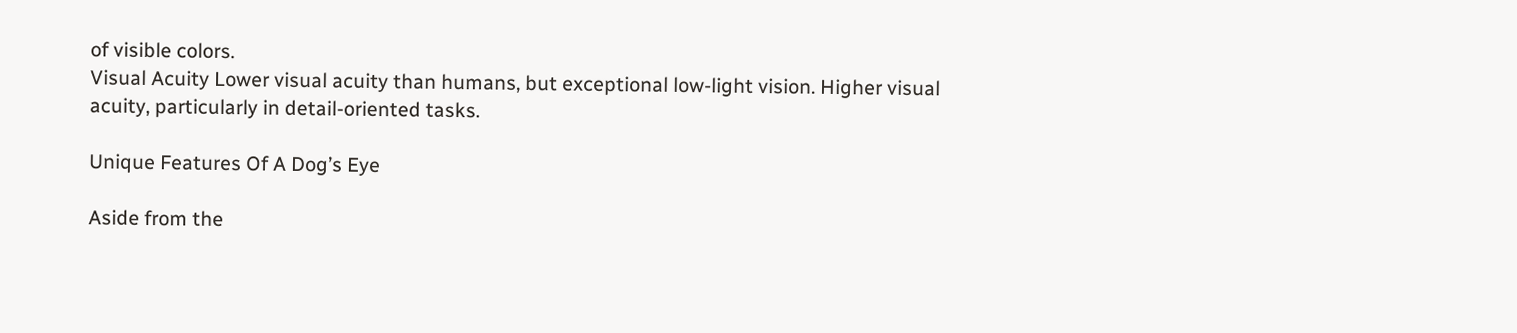of visible colors.
Visual Acuity Lower visual acuity than humans, but exceptional low-light vision. Higher visual acuity, particularly in detail-oriented tasks.

Unique Features Of A Dog’s Eye

Aside from the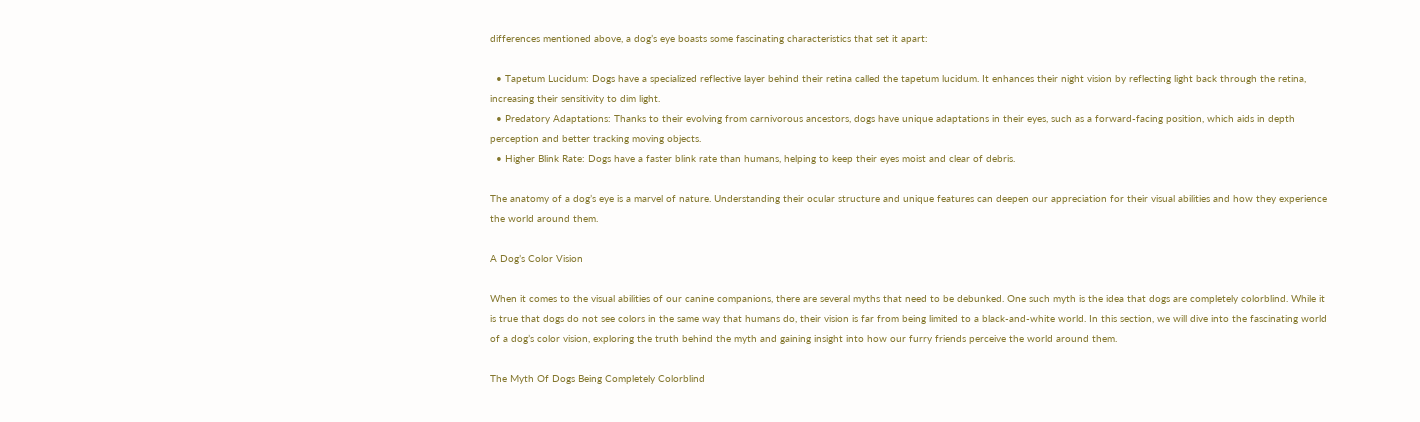differences mentioned above, a dog’s eye boasts some fascinating characteristics that set it apart:

  • Tapetum Lucidum: Dogs have a specialized reflective layer behind their retina called the tapetum lucidum. It enhances their night vision by reflecting light back through the retina, increasing their sensitivity to dim light.
  • Predatory Adaptations: Thanks to their evolving from carnivorous ancestors, dogs have unique adaptations in their eyes, such as a forward-facing position, which aids in depth perception and better tracking moving objects.
  • Higher Blink Rate: Dogs have a faster blink rate than humans, helping to keep their eyes moist and clear of debris.

The anatomy of a dog’s eye is a marvel of nature. Understanding their ocular structure and unique features can deepen our appreciation for their visual abilities and how they experience the world around them.

A Dog’s Color Vision

When it comes to the visual abilities of our canine companions, there are several myths that need to be debunked. One such myth is the idea that dogs are completely colorblind. While it is true that dogs do not see colors in the same way that humans do, their vision is far from being limited to a black-and-white world. In this section, we will dive into the fascinating world of a dog’s color vision, exploring the truth behind the myth and gaining insight into how our furry friends perceive the world around them.

The Myth Of Dogs Being Completely Colorblind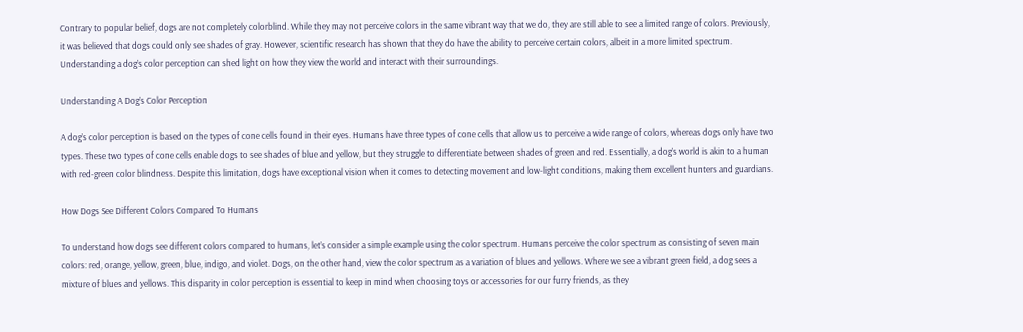Contrary to popular belief, dogs are not completely colorblind. While they may not perceive colors in the same vibrant way that we do, they are still able to see a limited range of colors. Previously, it was believed that dogs could only see shades of gray. However, scientific research has shown that they do have the ability to perceive certain colors, albeit in a more limited spectrum. Understanding a dog’s color perception can shed light on how they view the world and interact with their surroundings.

Understanding A Dog’s Color Perception

A dog’s color perception is based on the types of cone cells found in their eyes. Humans have three types of cone cells that allow us to perceive a wide range of colors, whereas dogs only have two types. These two types of cone cells enable dogs to see shades of blue and yellow, but they struggle to differentiate between shades of green and red. Essentially, a dog’s world is akin to a human with red-green color blindness. Despite this limitation, dogs have exceptional vision when it comes to detecting movement and low-light conditions, making them excellent hunters and guardians.

How Dogs See Different Colors Compared To Humans

To understand how dogs see different colors compared to humans, let’s consider a simple example using the color spectrum. Humans perceive the color spectrum as consisting of seven main colors: red, orange, yellow, green, blue, indigo, and violet. Dogs, on the other hand, view the color spectrum as a variation of blues and yellows. Where we see a vibrant green field, a dog sees a mixture of blues and yellows. This disparity in color perception is essential to keep in mind when choosing toys or accessories for our furry friends, as they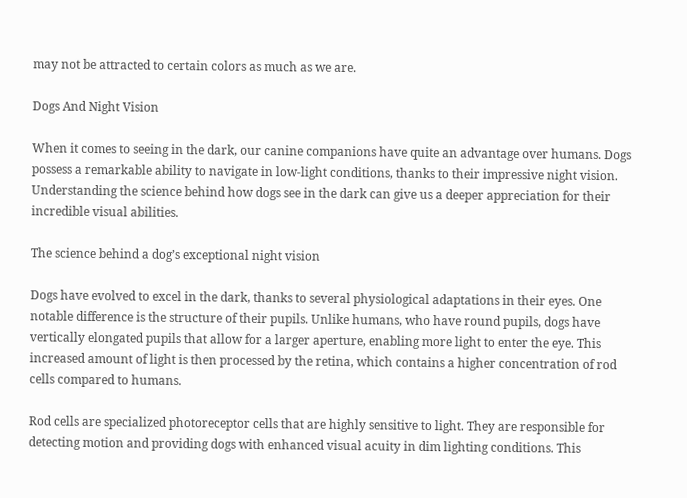may not be attracted to certain colors as much as we are.

Dogs And Night Vision

When it comes to seeing in the dark, our canine companions have quite an advantage over humans. Dogs possess a remarkable ability to navigate in low-light conditions, thanks to their impressive night vision. Understanding the science behind how dogs see in the dark can give us a deeper appreciation for their incredible visual abilities.

The science behind a dog’s exceptional night vision

Dogs have evolved to excel in the dark, thanks to several physiological adaptations in their eyes. One notable difference is the structure of their pupils. Unlike humans, who have round pupils, dogs have vertically elongated pupils that allow for a larger aperture, enabling more light to enter the eye. This increased amount of light is then processed by the retina, which contains a higher concentration of rod cells compared to humans.

Rod cells are specialized photoreceptor cells that are highly sensitive to light. They are responsible for detecting motion and providing dogs with enhanced visual acuity in dim lighting conditions. This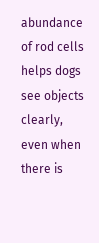abundance of rod cells helps dogs see objects clearly, even when there is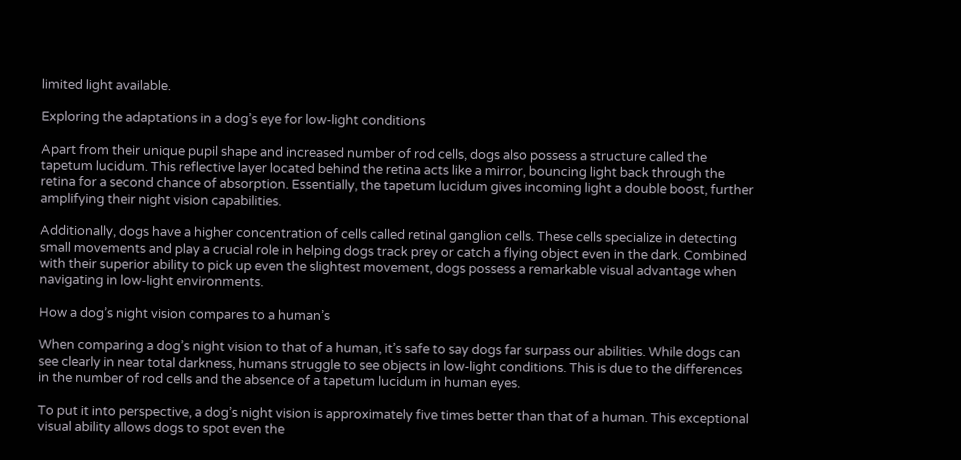limited light available.

Exploring the adaptations in a dog’s eye for low-light conditions

Apart from their unique pupil shape and increased number of rod cells, dogs also possess a structure called the tapetum lucidum. This reflective layer located behind the retina acts like a mirror, bouncing light back through the retina for a second chance of absorption. Essentially, the tapetum lucidum gives incoming light a double boost, further amplifying their night vision capabilities.

Additionally, dogs have a higher concentration of cells called retinal ganglion cells. These cells specialize in detecting small movements and play a crucial role in helping dogs track prey or catch a flying object even in the dark. Combined with their superior ability to pick up even the slightest movement, dogs possess a remarkable visual advantage when navigating in low-light environments.

How a dog’s night vision compares to a human’s

When comparing a dog’s night vision to that of a human, it’s safe to say dogs far surpass our abilities. While dogs can see clearly in near total darkness, humans struggle to see objects in low-light conditions. This is due to the differences in the number of rod cells and the absence of a tapetum lucidum in human eyes.

To put it into perspective, a dog’s night vision is approximately five times better than that of a human. This exceptional visual ability allows dogs to spot even the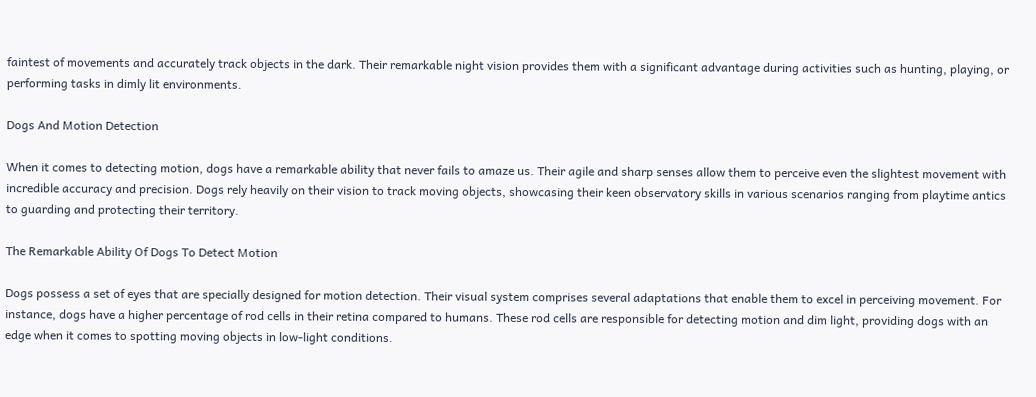faintest of movements and accurately track objects in the dark. Their remarkable night vision provides them with a significant advantage during activities such as hunting, playing, or performing tasks in dimly lit environments.

Dogs And Motion Detection

When it comes to detecting motion, dogs have a remarkable ability that never fails to amaze us. Their agile and sharp senses allow them to perceive even the slightest movement with incredible accuracy and precision. Dogs rely heavily on their vision to track moving objects, showcasing their keen observatory skills in various scenarios ranging from playtime antics to guarding and protecting their territory.

The Remarkable Ability Of Dogs To Detect Motion

Dogs possess a set of eyes that are specially designed for motion detection. Their visual system comprises several adaptations that enable them to excel in perceiving movement. For instance, dogs have a higher percentage of rod cells in their retina compared to humans. These rod cells are responsible for detecting motion and dim light, providing dogs with an edge when it comes to spotting moving objects in low-light conditions.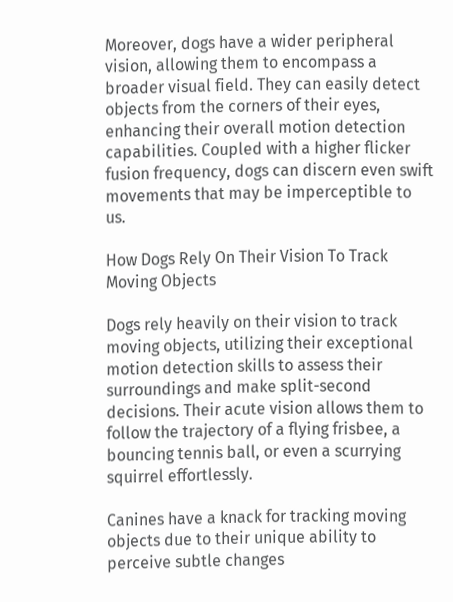Moreover, dogs have a wider peripheral vision, allowing them to encompass a broader visual field. They can easily detect objects from the corners of their eyes, enhancing their overall motion detection capabilities. Coupled with a higher flicker fusion frequency, dogs can discern even swift movements that may be imperceptible to us.

How Dogs Rely On Their Vision To Track Moving Objects

Dogs rely heavily on their vision to track moving objects, utilizing their exceptional motion detection skills to assess their surroundings and make split-second decisions. Their acute vision allows them to follow the trajectory of a flying frisbee, a bouncing tennis ball, or even a scurrying squirrel effortlessly.

Canines have a knack for tracking moving objects due to their unique ability to perceive subtle changes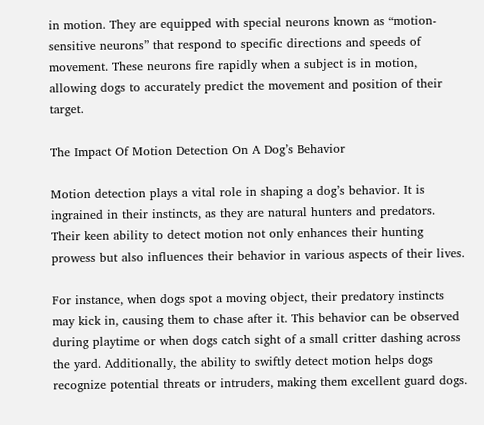in motion. They are equipped with special neurons known as “motion-sensitive neurons” that respond to specific directions and speeds of movement. These neurons fire rapidly when a subject is in motion, allowing dogs to accurately predict the movement and position of their target.

The Impact Of Motion Detection On A Dog’s Behavior

Motion detection plays a vital role in shaping a dog’s behavior. It is ingrained in their instincts, as they are natural hunters and predators. Their keen ability to detect motion not only enhances their hunting prowess but also influences their behavior in various aspects of their lives.

For instance, when dogs spot a moving object, their predatory instincts may kick in, causing them to chase after it. This behavior can be observed during playtime or when dogs catch sight of a small critter dashing across the yard. Additionally, the ability to swiftly detect motion helps dogs recognize potential threats or intruders, making them excellent guard dogs.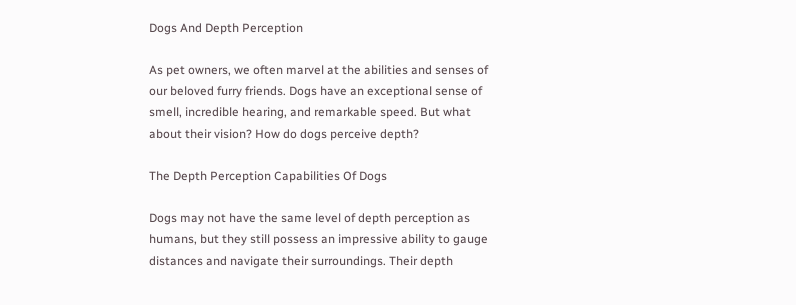Dogs And Depth Perception

As pet owners, we often marvel at the abilities and senses of our beloved furry friends. Dogs have an exceptional sense of smell, incredible hearing, and remarkable speed. But what about their vision? How do dogs perceive depth?

The Depth Perception Capabilities Of Dogs

Dogs may not have the same level of depth perception as humans, but they still possess an impressive ability to gauge distances and navigate their surroundings. Their depth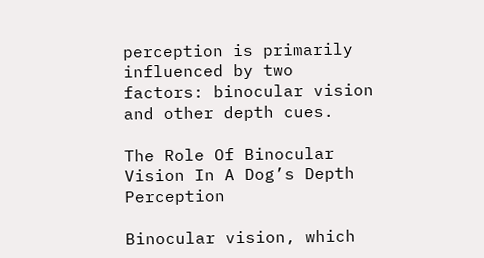perception is primarily influenced by two factors: binocular vision and other depth cues.

The Role Of Binocular Vision In A Dog’s Depth Perception

Binocular vision, which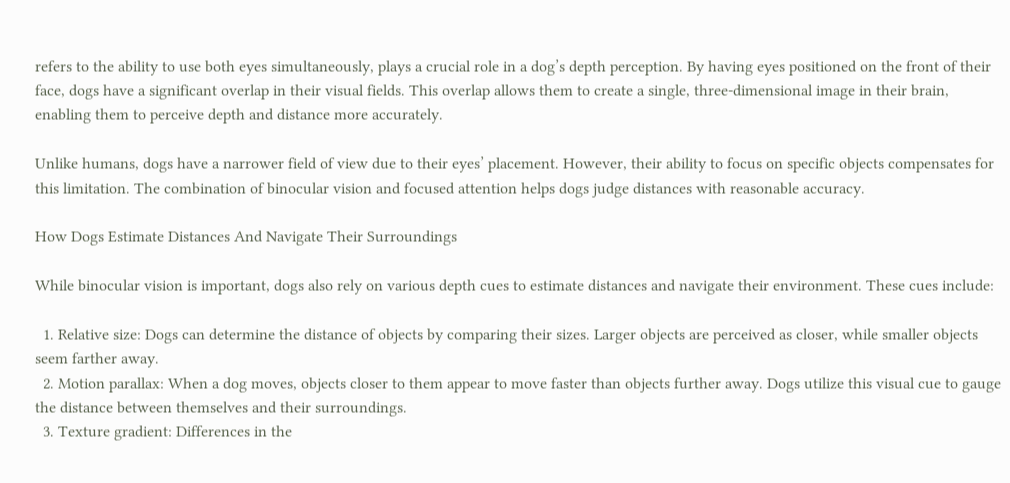refers to the ability to use both eyes simultaneously, plays a crucial role in a dog’s depth perception. By having eyes positioned on the front of their face, dogs have a significant overlap in their visual fields. This overlap allows them to create a single, three-dimensional image in their brain, enabling them to perceive depth and distance more accurately.

Unlike humans, dogs have a narrower field of view due to their eyes’ placement. However, their ability to focus on specific objects compensates for this limitation. The combination of binocular vision and focused attention helps dogs judge distances with reasonable accuracy.

How Dogs Estimate Distances And Navigate Their Surroundings

While binocular vision is important, dogs also rely on various depth cues to estimate distances and navigate their environment. These cues include:

  1. Relative size: Dogs can determine the distance of objects by comparing their sizes. Larger objects are perceived as closer, while smaller objects seem farther away.
  2. Motion parallax: When a dog moves, objects closer to them appear to move faster than objects further away. Dogs utilize this visual cue to gauge the distance between themselves and their surroundings.
  3. Texture gradient: Differences in the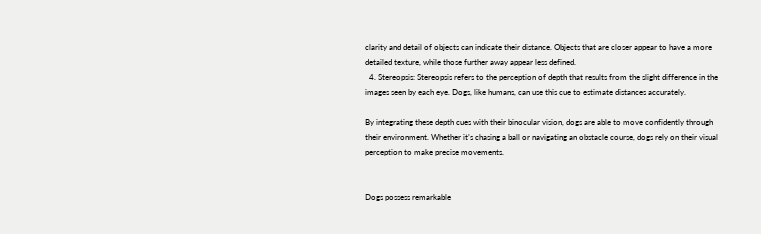clarity and detail of objects can indicate their distance. Objects that are closer appear to have a more detailed texture, while those further away appear less defined.
  4. Stereopsis: Stereopsis refers to the perception of depth that results from the slight difference in the images seen by each eye. Dogs, like humans, can use this cue to estimate distances accurately.

By integrating these depth cues with their binocular vision, dogs are able to move confidently through their environment. Whether it’s chasing a ball or navigating an obstacle course, dogs rely on their visual perception to make precise movements.


Dogs possess remarkable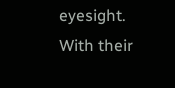eyesight. With their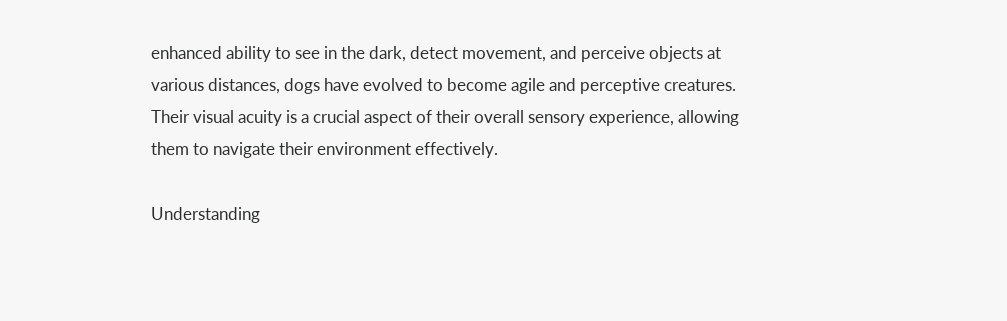enhanced ability to see in the dark, detect movement, and perceive objects at various distances, dogs have evolved to become agile and perceptive creatures. Their visual acuity is a crucial aspect of their overall sensory experience, allowing them to navigate their environment effectively.

Understanding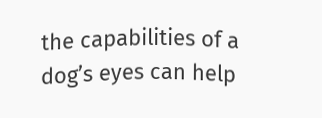the capabilities of a dog’s eyes can help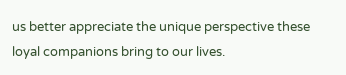us better appreciate the unique perspective these loyal companions bring to our lives.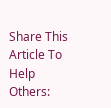Share This Article To Help Others: